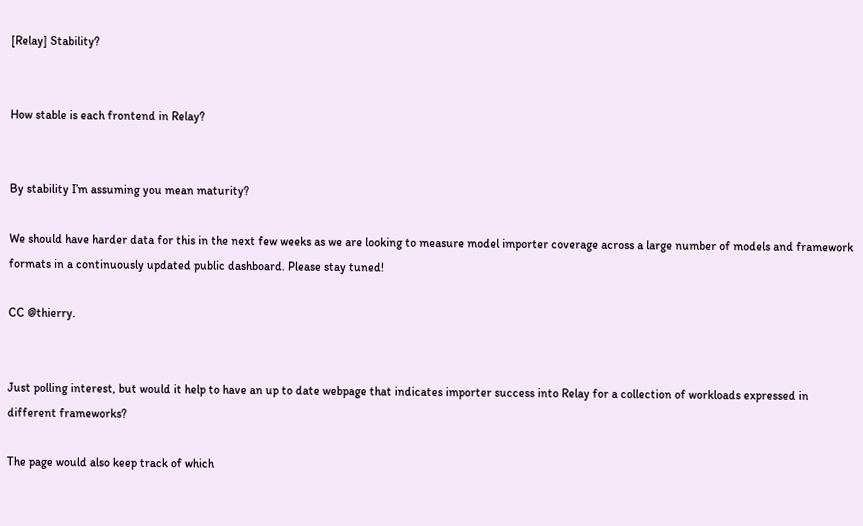[Relay] Stability?


How stable is each frontend in Relay?


By stability I’m assuming you mean maturity?

We should have harder data for this in the next few weeks as we are looking to measure model importer coverage across a large number of models and framework formats in a continuously updated public dashboard. Please stay tuned!

CC @thierry.


Just polling interest, but would it help to have an up to date webpage that indicates importer success into Relay for a collection of workloads expressed in different frameworks?

The page would also keep track of which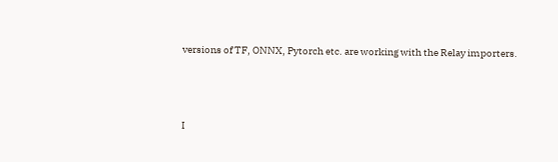versions of TF, ONNX, Pytorch etc. are working with the Relay importers.



I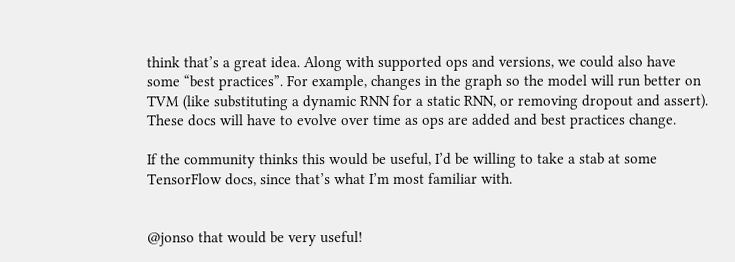think that’s a great idea. Along with supported ops and versions, we could also have some “best practices”. For example, changes in the graph so the model will run better on TVM (like substituting a dynamic RNN for a static RNN, or removing dropout and assert). These docs will have to evolve over time as ops are added and best practices change.

If the community thinks this would be useful, I’d be willing to take a stab at some TensorFlow docs, since that’s what I’m most familiar with.


@jonso that would be very useful!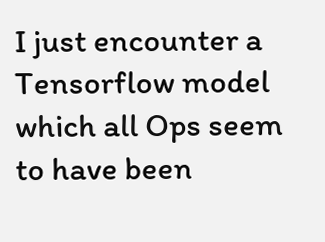I just encounter a Tensorflow model which all Ops seem to have been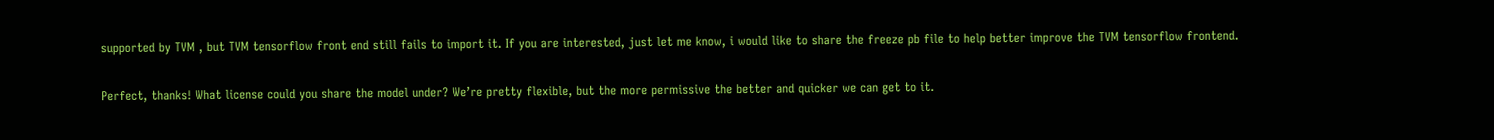supported by TVM , but TVM tensorflow front end still fails to import it. If you are interested, just let me know, i would like to share the freeze pb file to help better improve the TVM tensorflow frontend.


Perfect, thanks! What license could you share the model under? We’re pretty flexible, but the more permissive the better and quicker we can get to it.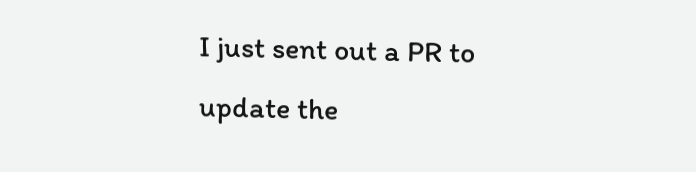I just sent out a PR to update the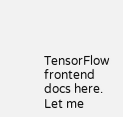TensorFlow frontend docs here. Let me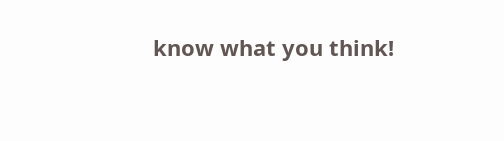know what you think!